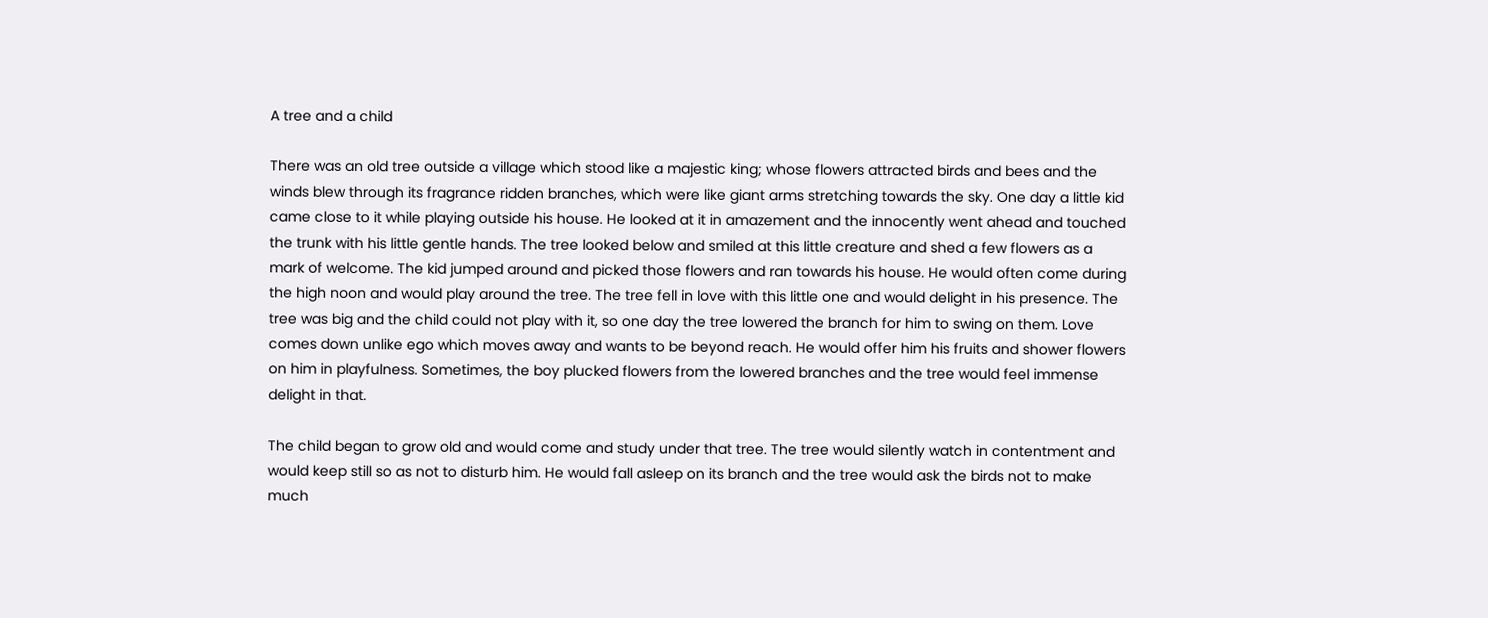A tree and a child

There was an old tree outside a village which stood like a majestic king; whose flowers attracted birds and bees and the winds blew through its fragrance ridden branches, which were like giant arms stretching towards the sky. One day a little kid came close to it while playing outside his house. He looked at it in amazement and the innocently went ahead and touched the trunk with his little gentle hands. The tree looked below and smiled at this little creature and shed a few flowers as a mark of welcome. The kid jumped around and picked those flowers and ran towards his house. He would often come during the high noon and would play around the tree. The tree fell in love with this little one and would delight in his presence. The tree was big and the child could not play with it, so one day the tree lowered the branch for him to swing on them. Love comes down unlike ego which moves away and wants to be beyond reach. He would offer him his fruits and shower flowers on him in playfulness. Sometimes, the boy plucked flowers from the lowered branches and the tree would feel immense delight in that.

The child began to grow old and would come and study under that tree. The tree would silently watch in contentment and would keep still so as not to disturb him. He would fall asleep on its branch and the tree would ask the birds not to make much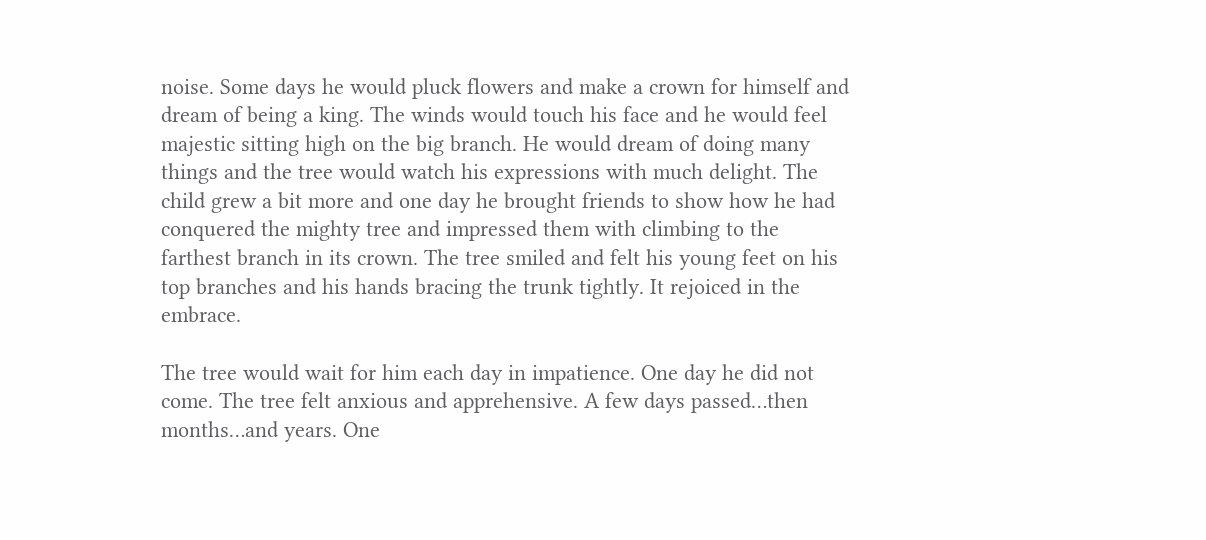noise. Some days he would pluck flowers and make a crown for himself and dream of being a king. The winds would touch his face and he would feel majestic sitting high on the big branch. He would dream of doing many things and the tree would watch his expressions with much delight. The child grew a bit more and one day he brought friends to show how he had conquered the mighty tree and impressed them with climbing to the farthest branch in its crown. The tree smiled and felt his young feet on his top branches and his hands bracing the trunk tightly. It rejoiced in the embrace.

The tree would wait for him each day in impatience. One day he did not come. The tree felt anxious and apprehensive. A few days passed…then months…and years. One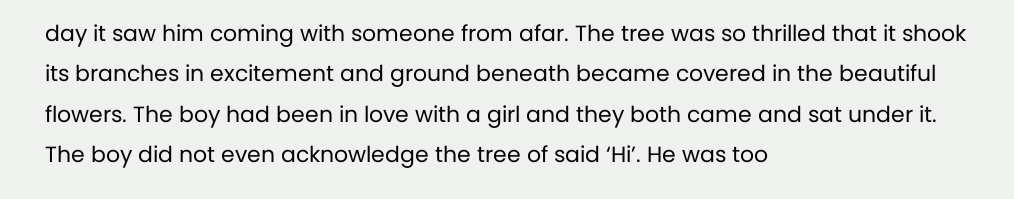day it saw him coming with someone from afar. The tree was so thrilled that it shook its branches in excitement and ground beneath became covered in the beautiful flowers. The boy had been in love with a girl and they both came and sat under it. The boy did not even acknowledge the tree of said ‘Hi’. He was too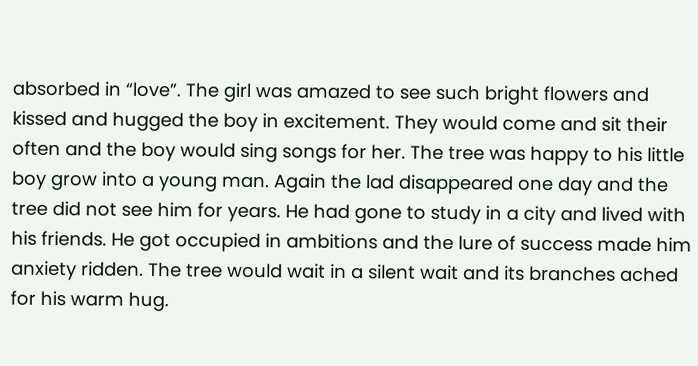absorbed in “love”. The girl was amazed to see such bright flowers and kissed and hugged the boy in excitement. They would come and sit their often and the boy would sing songs for her. The tree was happy to his little boy grow into a young man. Again the lad disappeared one day and the tree did not see him for years. He had gone to study in a city and lived with his friends. He got occupied in ambitions and the lure of success made him anxiety ridden. The tree would wait in a silent wait and its branches ached for his warm hug.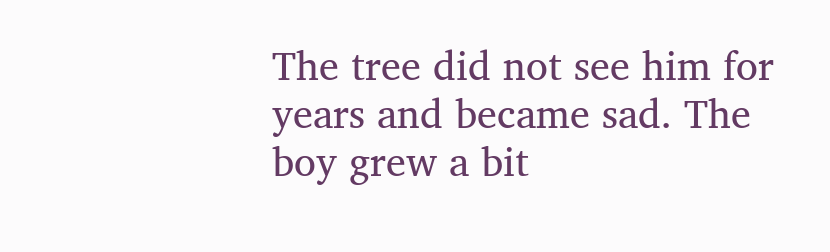The tree did not see him for years and became sad. The boy grew a bit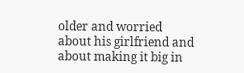older and worried about his girlfriend and about making it big in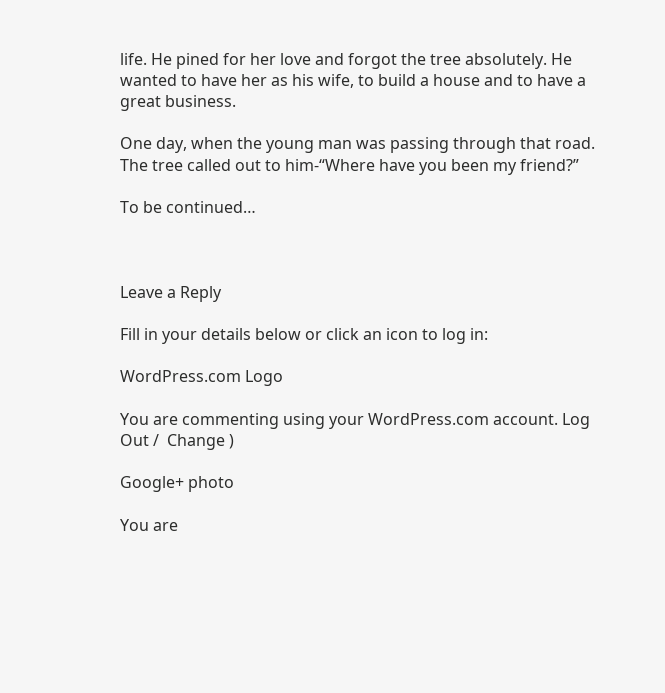life. He pined for her love and forgot the tree absolutely. He wanted to have her as his wife, to build a house and to have a great business.

One day, when the young man was passing through that road. The tree called out to him-“Where have you been my friend?”

To be continued…



Leave a Reply

Fill in your details below or click an icon to log in:

WordPress.com Logo

You are commenting using your WordPress.com account. Log Out /  Change )

Google+ photo

You are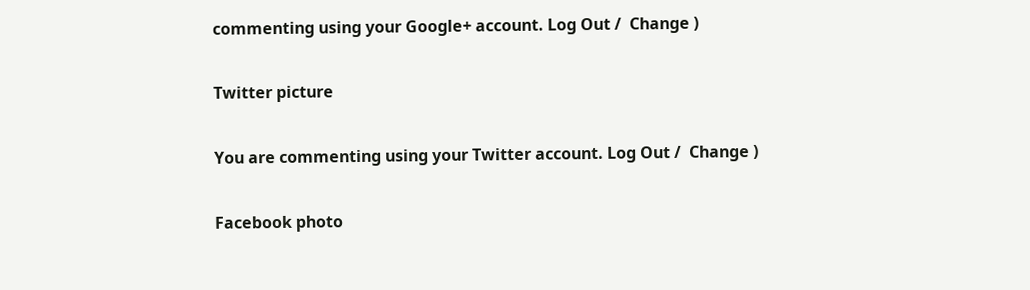commenting using your Google+ account. Log Out /  Change )

Twitter picture

You are commenting using your Twitter account. Log Out /  Change )

Facebook photo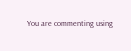You are commenting using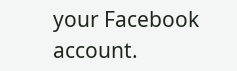your Facebook account.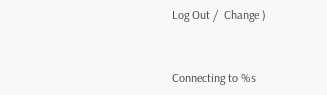Log Out /  Change )


Connecting to %s